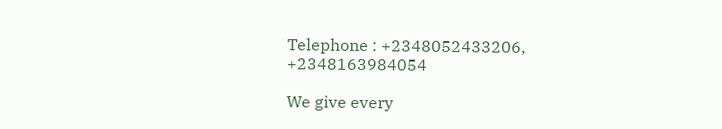Telephone : +2348052433206, +2348163984054

We give every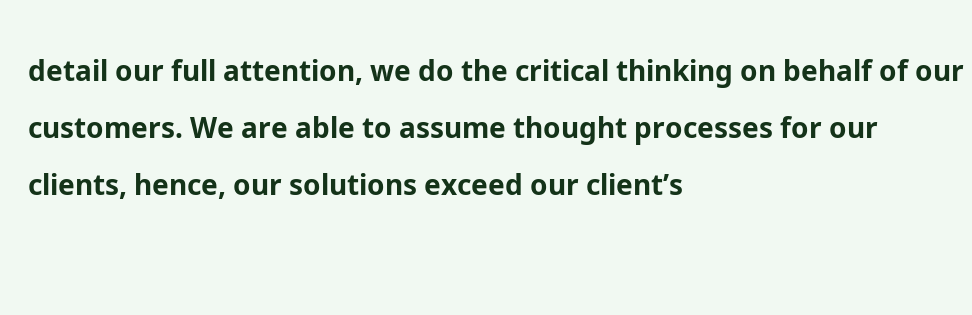detail our full attention, we do the critical thinking on behalf of our customers. We are able to assume thought processes for our clients, hence, our solutions exceed our client’s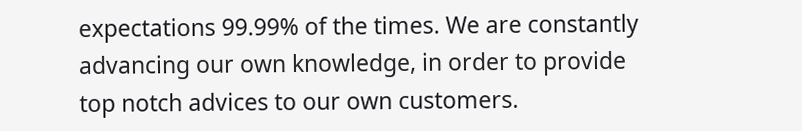expectations 99.99% of the times. We are constantly advancing our own knowledge, in order to provide top notch advices to our own customers.